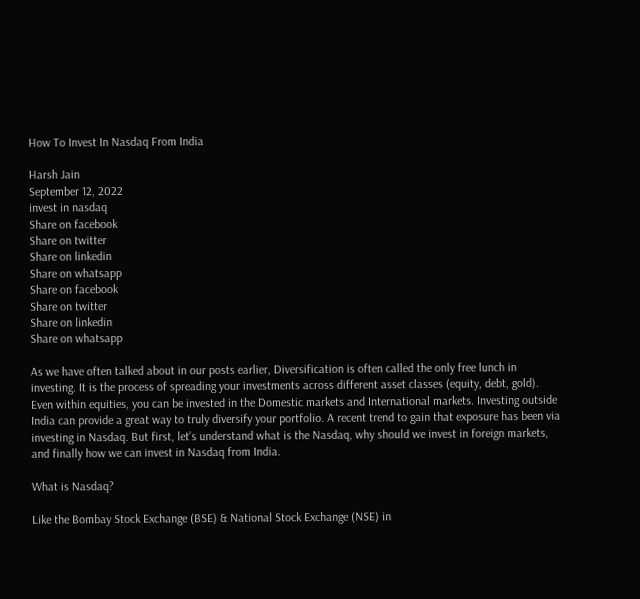How To Invest In Nasdaq From India

Harsh Jain
September 12, 2022
invest in nasdaq
Share on facebook
Share on twitter
Share on linkedin
Share on whatsapp
Share on facebook
Share on twitter
Share on linkedin
Share on whatsapp

As we have often talked about in our posts earlier, Diversification is often called the only free lunch in investing. It is the process of spreading your investments across different asset classes (equity, debt, gold). Even within equities, you can be invested in the Domestic markets and International markets. Investing outside India can provide a great way to truly diversify your portfolio. A recent trend to gain that exposure has been via investing in Nasdaq. But first, let’s understand what is the Nasdaq, why should we invest in foreign markets, and finally how we can invest in Nasdaq from India.

What is Nasdaq?

Like the Bombay Stock Exchange (BSE) & National Stock Exchange (NSE) in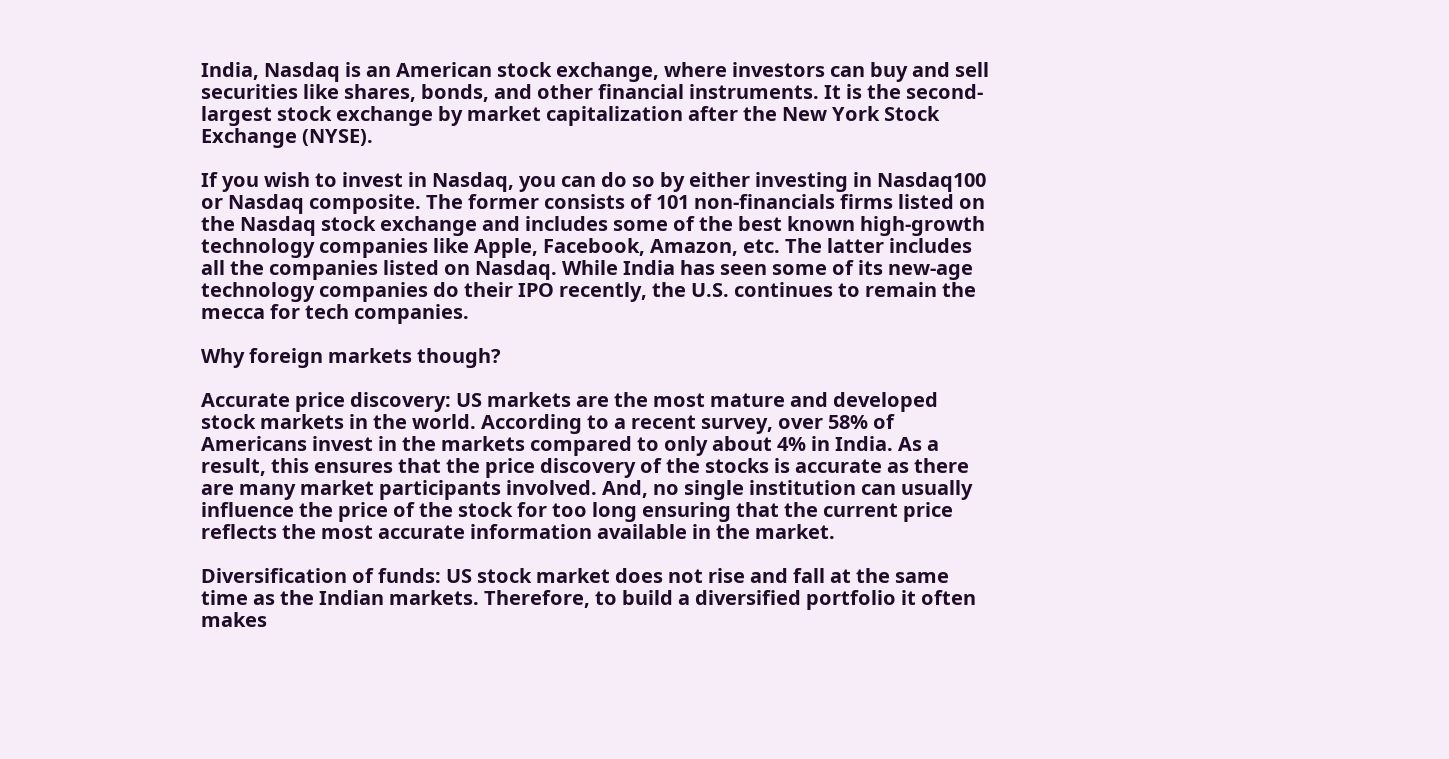India, Nasdaq is an American stock exchange, where investors can buy and sell securities like shares, bonds, and other financial instruments. It is the second-largest stock exchange by market capitalization after the New York Stock Exchange (NYSE).

If you wish to invest in Nasdaq, you can do so by either investing in Nasdaq100 or Nasdaq composite. The former consists of 101 non-financials firms listed on the Nasdaq stock exchange and includes some of the best known high-growth technology companies like Apple, Facebook, Amazon, etc. The latter includes all the companies listed on Nasdaq. While India has seen some of its new-age technology companies do their IPO recently, the U.S. continues to remain the mecca for tech companies.

Why foreign markets though?

Accurate price discovery: US markets are the most mature and developed stock markets in the world. According to a recent survey, over 58% of Americans invest in the markets compared to only about 4% in India. As a result, this ensures that the price discovery of the stocks is accurate as there are many market participants involved. And, no single institution can usually influence the price of the stock for too long ensuring that the current price reflects the most accurate information available in the market.

Diversification of funds: US stock market does not rise and fall at the same time as the Indian markets. Therefore, to build a diversified portfolio it often makes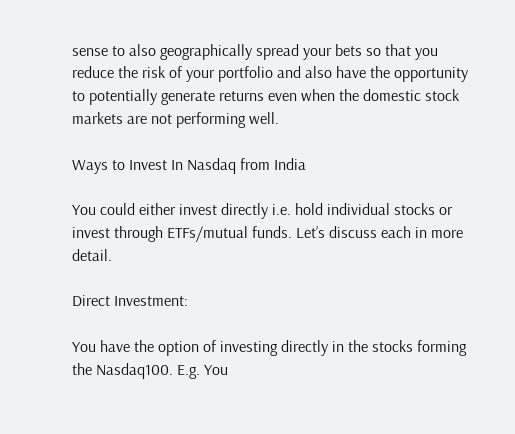sense to also geographically spread your bets so that you reduce the risk of your portfolio and also have the opportunity to potentially generate returns even when the domestic stock markets are not performing well.

Ways to Invest In Nasdaq from India

You could either invest directly i.e. hold individual stocks or invest through ETFs/mutual funds. Let’s discuss each in more detail.

Direct Investment:

You have the option of investing directly in the stocks forming the Nasdaq100. E.g. You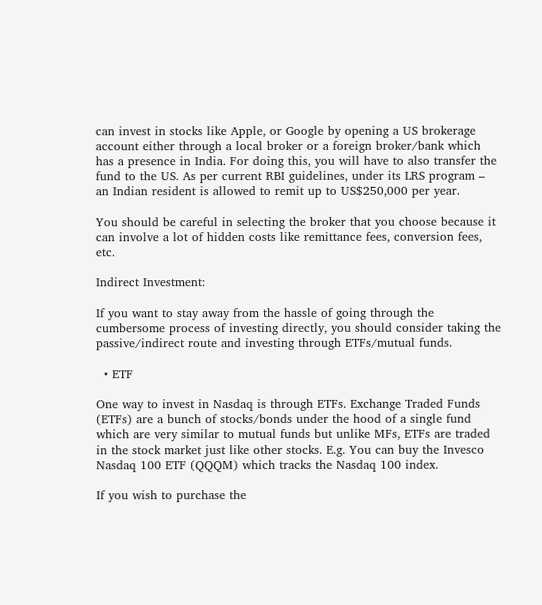can invest in stocks like Apple, or Google by opening a US brokerage account either through a local broker or a foreign broker/bank which has a presence in India. For doing this, you will have to also transfer the fund to the US. As per current RBI guidelines, under its LRS program – an Indian resident is allowed to remit up to US$250,000 per year.

You should be careful in selecting the broker that you choose because it can involve a lot of hidden costs like remittance fees, conversion fees, etc.

Indirect Investment:

If you want to stay away from the hassle of going through the cumbersome process of investing directly, you should consider taking the passive/indirect route and investing through ETFs/mutual funds.

  • ETF

One way to invest in Nasdaq is through ETFs. Exchange Traded Funds (ETFs) are a bunch of stocks/bonds under the hood of a single fund which are very similar to mutual funds but unlike MFs, ETFs are traded in the stock market just like other stocks. E.g. You can buy the Invesco Nasdaq 100 ETF (QQQM) which tracks the Nasdaq 100 index.

If you wish to purchase the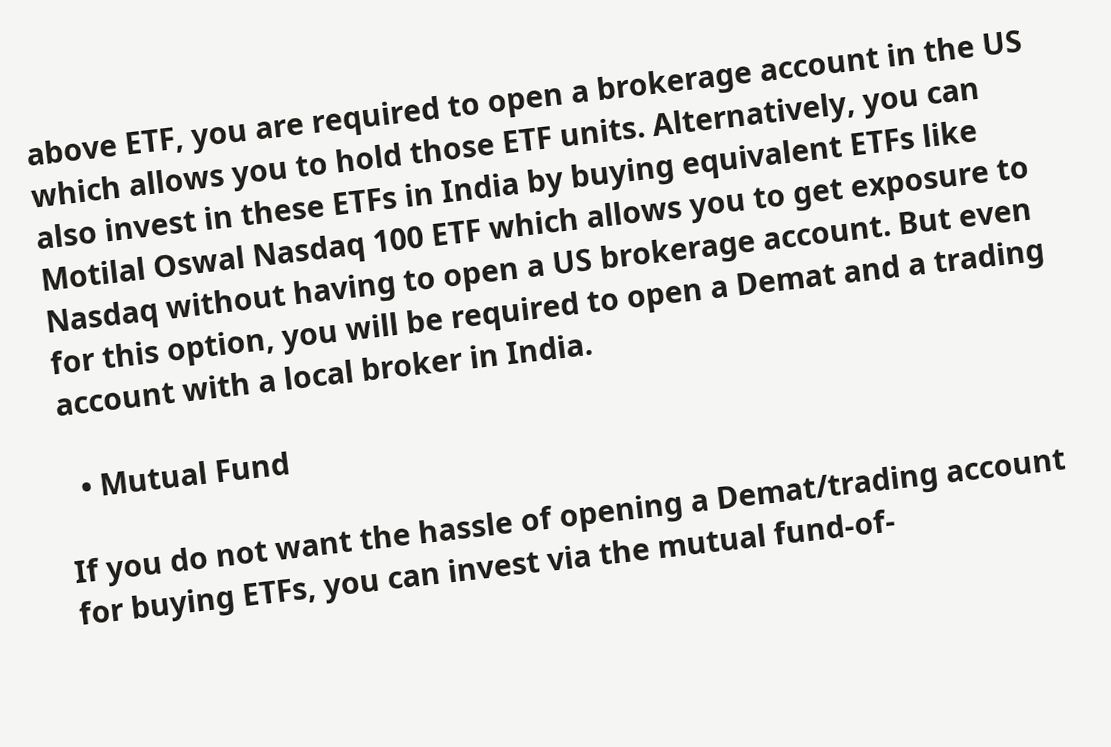above ETF, you are required to open a brokerage account in the US which allows you to hold those ETF units. Alternatively, you can also invest in these ETFs in India by buying equivalent ETFs like Motilal Oswal Nasdaq 100 ETF which allows you to get exposure to Nasdaq without having to open a US brokerage account. But even for this option, you will be required to open a Demat and a trading account with a local broker in India.

  • Mutual Fund

If you do not want the hassle of opening a Demat/trading account for buying ETFs, you can invest via the mutual fund-of-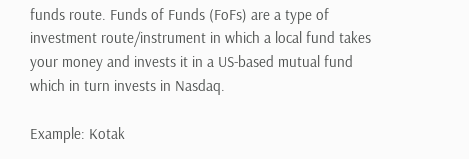funds route. Funds of Funds (FoFs) are a type of investment route/instrument in which a local fund takes your money and invests it in a US-based mutual fund which in turn invests in Nasdaq.

Example: Kotak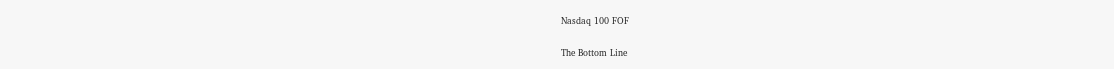Nasdaq 100 FOF

The Bottom Line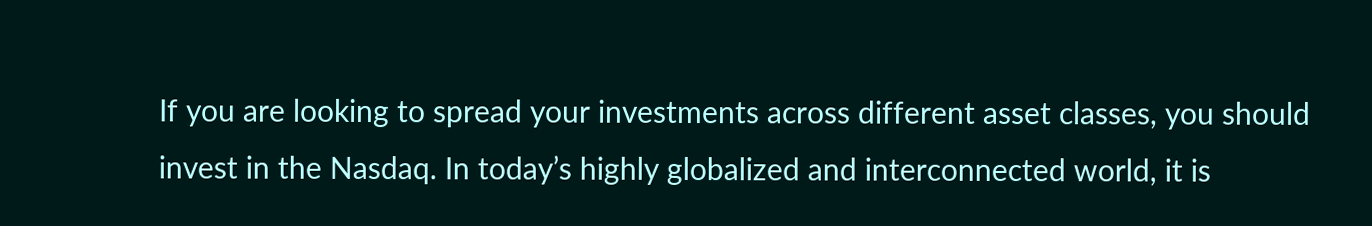If you are looking to spread your investments across different asset classes, you should invest in the Nasdaq. In today’s highly globalized and interconnected world, it is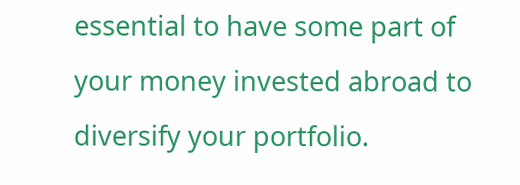essential to have some part of your money invested abroad to diversify your portfolio.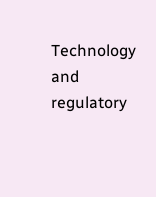Technology and regulatory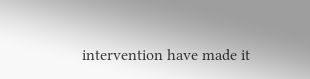intervention have made it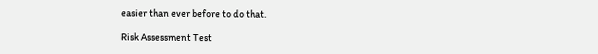easier than ever before to do that.

Risk Assessment Test